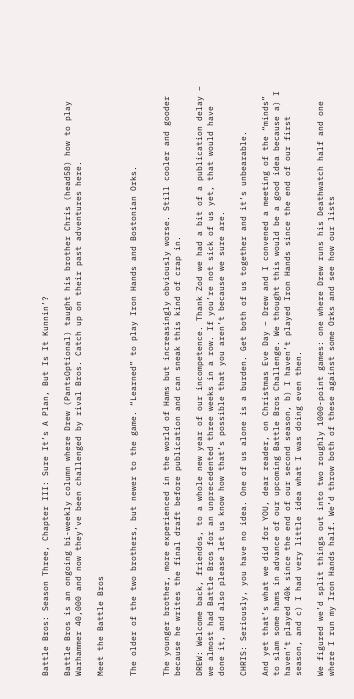Battle Bros: Season Three, Chapter III: Sure It’s A Plan, But Is It Kunnin’?

Battle Bros is an ongoing bi-weekly column where Drew (PantsOptional) taught his brother Chris (head58) how to play Warhammer 40,000 and now they’ve been challenged by rival Bros. Catch up on their past adventures here.

Meet the Battle Bros


The older of the two brothers, but newer to the game. “Learned” to play Iron Hands and Bostonian Orks.


The younger brother, more experienced in the world of Hams but increasingly obviously worse. Still cooler and gooder because he writes the final draft before publication and can sneak this kind of crap in.

DREW: Welcome back, friendos, to a whole new year of our incompetence. Thank Zod we had a bit of a publication delay – we almost had Battle Bros for an unprecedented three weeks in a row. If you’re not sick of us yet, that would have done it, and also please let us know how that’s possible that you aren’t because we sure are.

CHRIS: Seriously, you have no idea. One of us alone is a burden. Get both of us together and it’s unbearable.

And yet that’s what we did for YOU, dear reader, on Christmas Eve Day – Drew and I convened a meeting of the “minds” to slam some hams in advance of our upcoming Battle Bros Challenge. We thought this would be a good idea because a) I haven’t played 40k since the end of our second season, b) I haven’t played Iron Hands since the end of our first season, and c) I had very little idea what I was doing even then.

We figured we’d split things out into two roughly 1000-point games: one where Drew runs his Deathwatch half and one where I run my Iron Hands half. We’d throw both of these against some Orks and see how our lists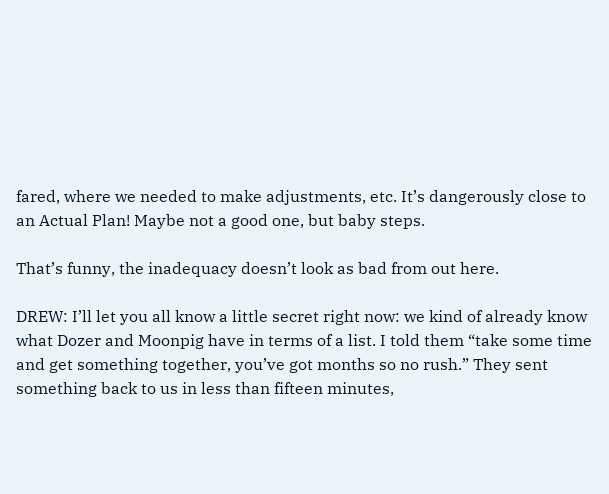fared, where we needed to make adjustments, etc. It’s dangerously close to an Actual Plan! Maybe not a good one, but baby steps.

That’s funny, the inadequacy doesn’t look as bad from out here.

DREW: I’ll let you all know a little secret right now: we kind of already know what Dozer and Moonpig have in terms of a list. I told them “take some time and get something together, you’ve got months so no rush.” They sent something back to us in less than fifteen minutes,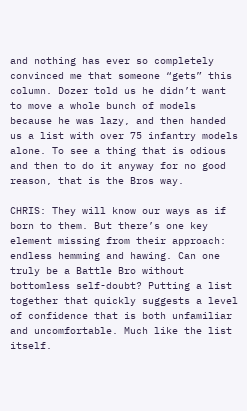and nothing has ever so completely convinced me that someone “gets” this column. Dozer told us he didn’t want to move a whole bunch of models because he was lazy, and then handed us a list with over 75 infantry models alone. To see a thing that is odious and then to do it anyway for no good reason, that is the Bros way.

CHRIS: They will know our ways as if born to them. But there’s one key element missing from their approach: endless hemming and hawing. Can one truly be a Battle Bro without bottomless self-doubt? Putting a list together that quickly suggests a level of confidence that is both unfamiliar and uncomfortable. Much like the list itself.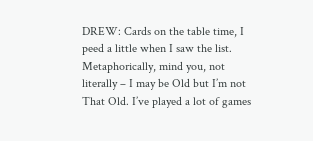DREW: Cards on the table time, I peed a little when I saw the list. Metaphorically, mind you, not literally – I may be Old but I’m not That Old. I’ve played a lot of games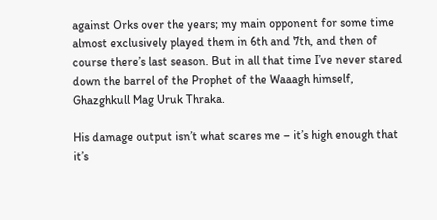against Orks over the years; my main opponent for some time almost exclusively played them in 6th and 7th, and then of course there’s last season. But in all that time I’ve never stared down the barrel of the Prophet of the Waaagh himself, Ghazghkull Mag Uruk Thraka.

His damage output isn’t what scares me – it’s high enough that it’s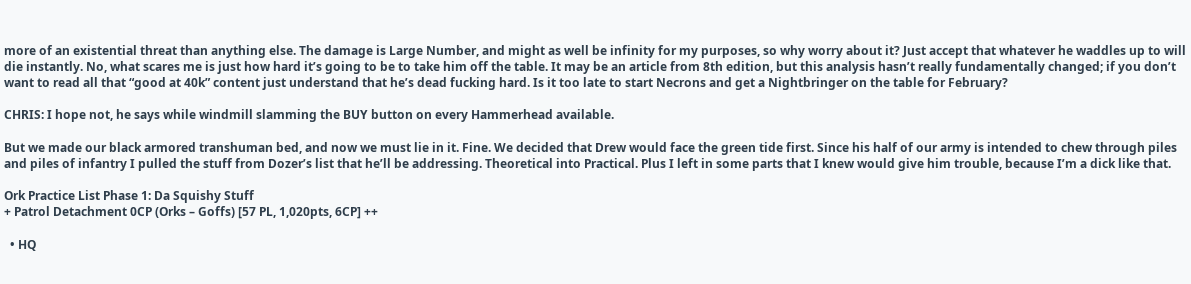more of an existential threat than anything else. The damage is Large Number, and might as well be infinity for my purposes, so why worry about it? Just accept that whatever he waddles up to will die instantly. No, what scares me is just how hard it’s going to be to take him off the table. It may be an article from 8th edition, but this analysis hasn’t really fundamentally changed; if you don’t want to read all that “good at 40k” content just understand that he’s dead fucking hard. Is it too late to start Necrons and get a Nightbringer on the table for February?

CHRIS: I hope not, he says while windmill slamming the BUY button on every Hammerhead available.

But we made our black armored transhuman bed, and now we must lie in it. Fine. We decided that Drew would face the green tide first. Since his half of our army is intended to chew through piles and piles of infantry I pulled the stuff from Dozer’s list that he’ll be addressing. Theoretical into Practical. Plus I left in some parts that I knew would give him trouble, because I’m a dick like that.

Ork Practice List Phase 1: Da Squishy Stuff
+ Patrol Detachment 0CP (Orks – Goffs) [57 PL, 1,020pts, 6CP] ++

  • HQ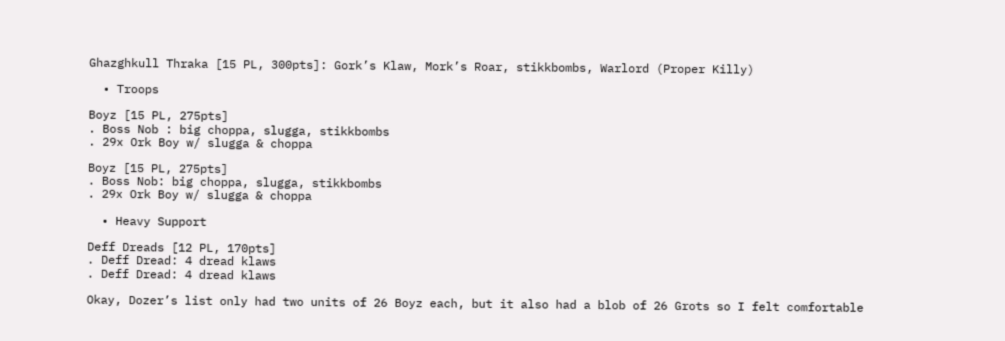Ghazghkull Thraka [15 PL, 300pts]: Gork’s Klaw, Mork’s Roar, stikkbombs, Warlord (Proper Killy)

  • Troops

Boyz [15 PL, 275pts]
. Boss Nob : big choppa, slugga, stikkbombs
. 29x Ork Boy w/ slugga & choppa

Boyz [15 PL, 275pts]
. Boss Nob: big choppa, slugga, stikkbombs
. 29x Ork Boy w/ slugga & choppa

  • Heavy Support

Deff Dreads [12 PL, 170pts]
. Deff Dread: 4 dread klaws
. Deff Dread: 4 dread klaws

Okay, Dozer’s list only had two units of 26 Boyz each, but it also had a blob of 26 Grots so I felt comfortable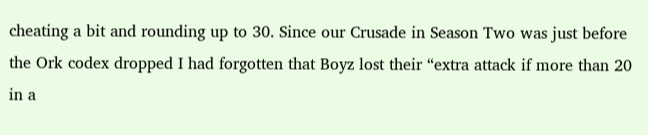cheating a bit and rounding up to 30. Since our Crusade in Season Two was just before the Ork codex dropped I had forgotten that Boyz lost their “extra attack if more than 20 in a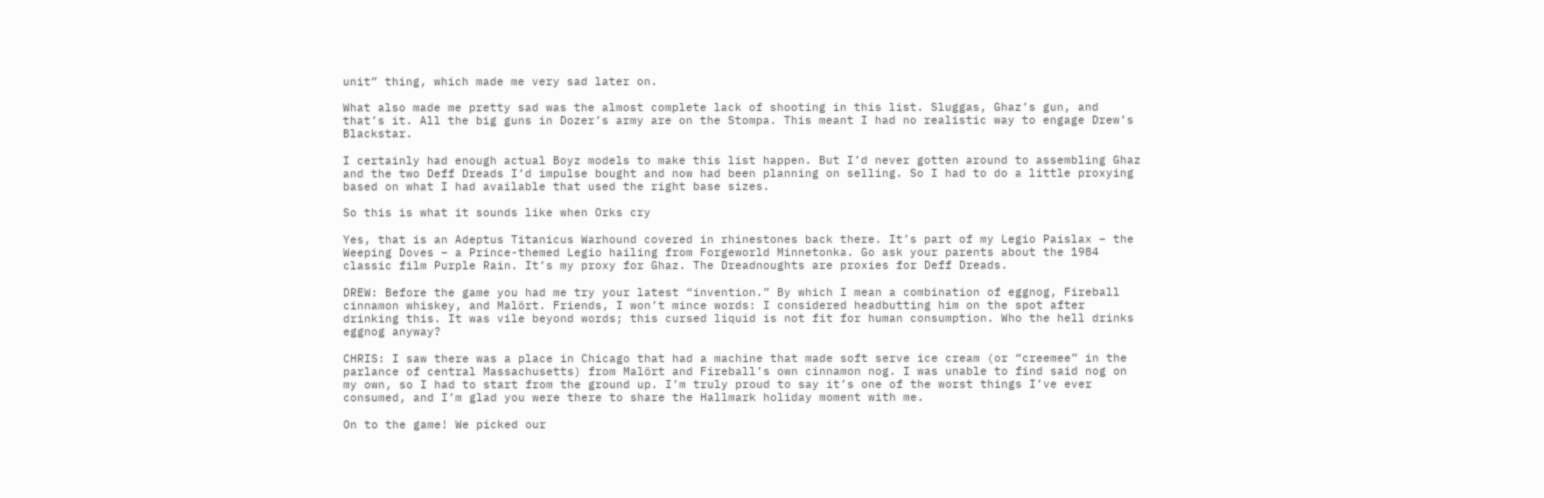unit” thing, which made me very sad later on.

What also made me pretty sad was the almost complete lack of shooting in this list. Sluggas, Ghaz’s gun, and that’s it. All the big guns in Dozer’s army are on the Stompa. This meant I had no realistic way to engage Drew’s Blackstar.

I certainly had enough actual Boyz models to make this list happen. But I’d never gotten around to assembling Ghaz and the two Deff Dreads I’d impulse bought and now had been planning on selling. So I had to do a little proxying based on what I had available that used the right base sizes.

So this is what it sounds like when Orks cry

Yes, that is an Adeptus Titanicus Warhound covered in rhinestones back there. It’s part of my Legio Paislax – the Weeping Doves – a Prince-themed Legio hailing from Forgeworld Minnetonka. Go ask your parents about the 1984 classic film Purple Rain. It’s my proxy for Ghaz. The Dreadnoughts are proxies for Deff Dreads.

DREW: Before the game you had me try your latest “invention.” By which I mean a combination of eggnog, Fireball cinnamon whiskey, and Malört. Friends, I won’t mince words: I considered headbutting him on the spot after drinking this. It was vile beyond words; this cursed liquid is not fit for human consumption. Who the hell drinks eggnog anyway?

CHRIS: I saw there was a place in Chicago that had a machine that made soft serve ice cream (or “creemee” in the parlance of central Massachusetts) from Malört and Fireball’s own cinnamon nog. I was unable to find said nog on my own, so I had to start from the ground up. I’m truly proud to say it’s one of the worst things I’ve ever consumed, and I’m glad you were there to share the Hallmark holiday moment with me.

On to the game! We picked our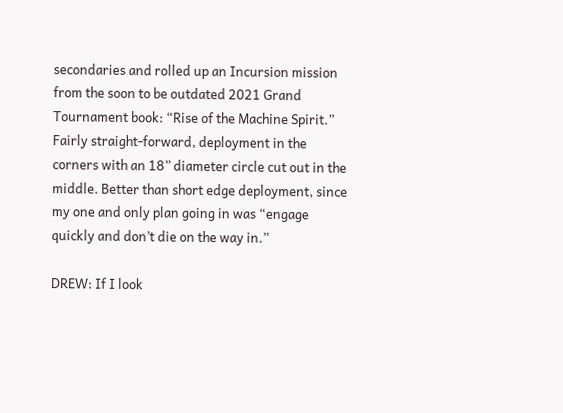secondaries and rolled up an Incursion mission from the soon to be outdated 2021 Grand Tournament book: “Rise of the Machine Spirit.” Fairly straight-forward, deployment in the corners with an 18” diameter circle cut out in the middle. Better than short edge deployment, since my one and only plan going in was “engage quickly and don’t die on the way in.”

DREW: If I look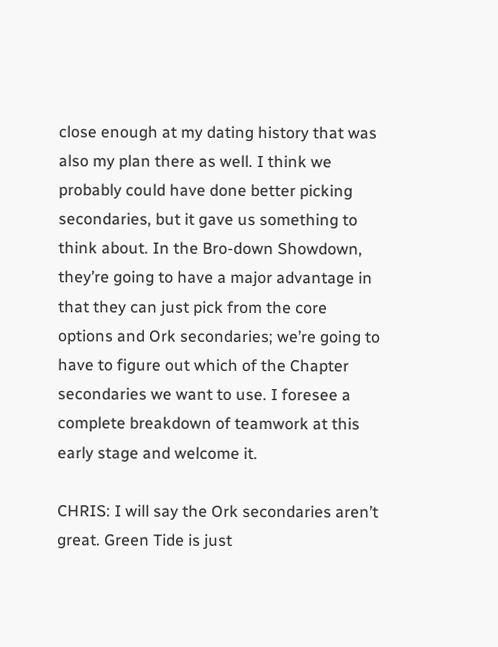close enough at my dating history that was also my plan there as well. I think we probably could have done better picking secondaries, but it gave us something to think about. In the Bro-down Showdown, they’re going to have a major advantage in that they can just pick from the core options and Ork secondaries; we’re going to have to figure out which of the Chapter secondaries we want to use. I foresee a complete breakdown of teamwork at this early stage and welcome it.

CHRIS: I will say the Ork secondaries aren’t great. Green Tide is just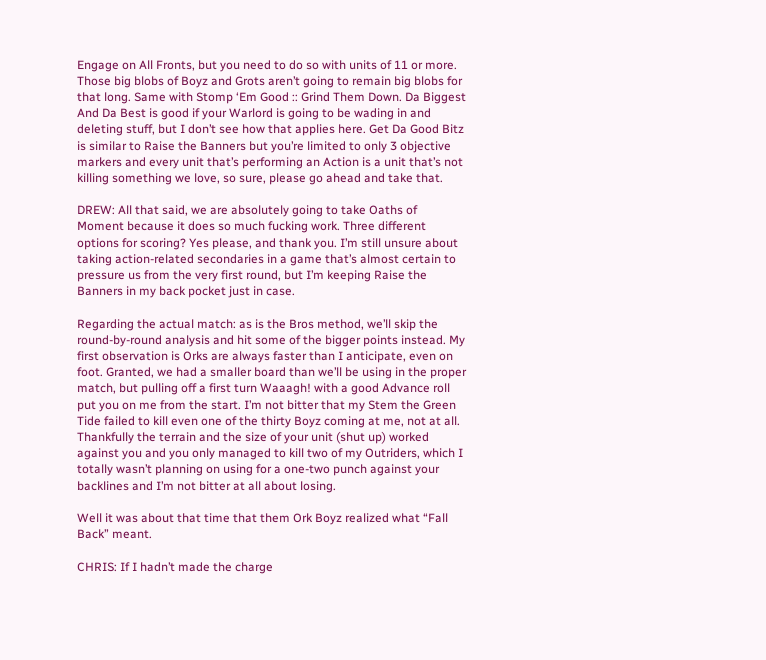Engage on All Fronts, but you need to do so with units of 11 or more. Those big blobs of Boyz and Grots aren’t going to remain big blobs for that long. Same with Stomp ‘Em Good :: Grind Them Down. Da Biggest And Da Best is good if your Warlord is going to be wading in and deleting stuff, but I don’t see how that applies here. Get Da Good Bitz is similar to Raise the Banners but you’re limited to only 3 objective markers and every unit that’s performing an Action is a unit that’s not killing something we love, so sure, please go ahead and take that.

DREW: All that said, we are absolutely going to take Oaths of Moment because it does so much fucking work. Three different options for scoring? Yes please, and thank you. I’m still unsure about taking action-related secondaries in a game that’s almost certain to pressure us from the very first round, but I’m keeping Raise the Banners in my back pocket just in case.

Regarding the actual match: as is the Bros method, we’ll skip the round-by-round analysis and hit some of the bigger points instead. My first observation is Orks are always faster than I anticipate, even on foot. Granted, we had a smaller board than we’ll be using in the proper match, but pulling off a first turn Waaagh! with a good Advance roll put you on me from the start. I’m not bitter that my Stem the Green Tide failed to kill even one of the thirty Boyz coming at me, not at all. Thankfully the terrain and the size of your unit (shut up) worked against you and you only managed to kill two of my Outriders, which I totally wasn’t planning on using for a one-two punch against your backlines and I’m not bitter at all about losing.

Well it was about that time that them Ork Boyz realized what “Fall Back” meant.

CHRIS: If I hadn’t made the charge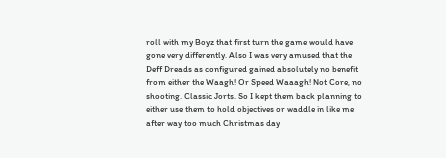roll with my Boyz that first turn the game would have gone very differently. Also I was very amused that the Deff Dreads as configured gained absolutely no benefit from either the Waagh! Or Speed Waaagh! Not Core, no shooting. Classic Jorts. So I kept them back planning to either use them to hold objectives or waddle in like me after way too much Christmas day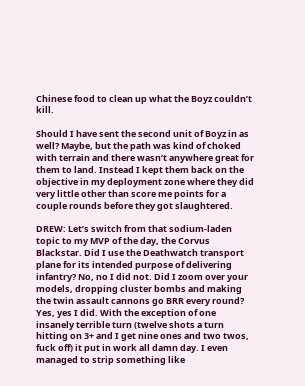Chinese food to clean up what the Boyz couldn’t kill.

Should I have sent the second unit of Boyz in as well? Maybe, but the path was kind of choked with terrain and there wasn’t anywhere great for them to land. Instead I kept them back on the objective in my deployment zone where they did very little other than score me points for a couple rounds before they got slaughtered.

DREW: Let’s switch from that sodium-laden topic to my MVP of the day, the Corvus Blackstar. Did I use the Deathwatch transport plane for its intended purpose of delivering infantry? No, no I did not. Did I zoom over your models, dropping cluster bombs and making the twin assault cannons go BRR every round? Yes, yes I did. With the exception of one insanely terrible turn (twelve shots a turn hitting on 3+ and I get nine ones and two twos, fuck off) it put in work all damn day. I even managed to strip something like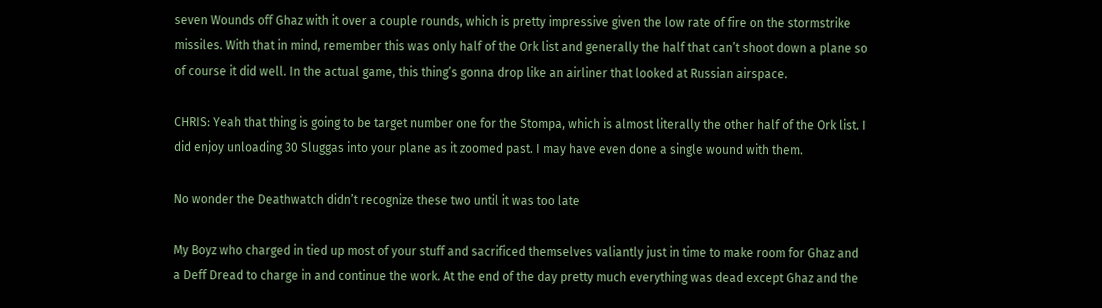seven Wounds off Ghaz with it over a couple rounds, which is pretty impressive given the low rate of fire on the stormstrike missiles. With that in mind, remember this was only half of the Ork list and generally the half that can’t shoot down a plane so of course it did well. In the actual game, this thing’s gonna drop like an airliner that looked at Russian airspace.

CHRIS: Yeah that thing is going to be target number one for the Stompa, which is almost literally the other half of the Ork list. I did enjoy unloading 30 Sluggas into your plane as it zoomed past. I may have even done a single wound with them.

No wonder the Deathwatch didn’t recognize these two until it was too late

My Boyz who charged in tied up most of your stuff and sacrificed themselves valiantly just in time to make room for Ghaz and a Deff Dread to charge in and continue the work. At the end of the day pretty much everything was dead except Ghaz and the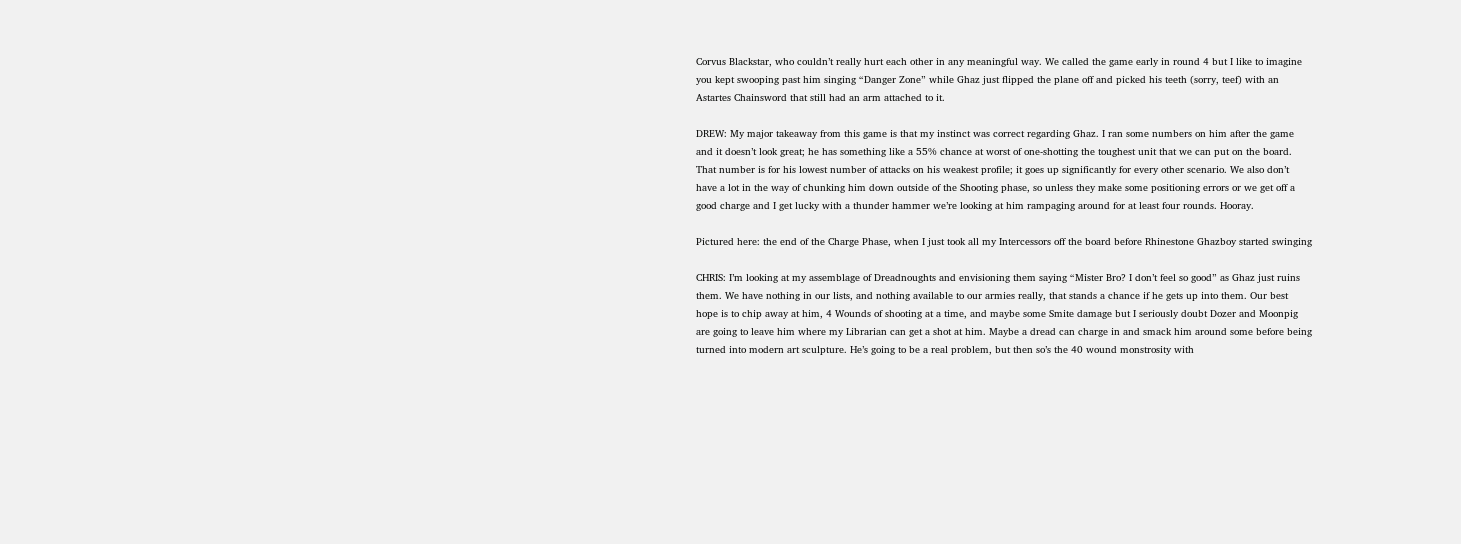Corvus Blackstar, who couldn’t really hurt each other in any meaningful way. We called the game early in round 4 but I like to imagine you kept swooping past him singing “Danger Zone” while Ghaz just flipped the plane off and picked his teeth (sorry, teef) with an Astartes Chainsword that still had an arm attached to it.

DREW: My major takeaway from this game is that my instinct was correct regarding Ghaz. I ran some numbers on him after the game and it doesn’t look great; he has something like a 55% chance at worst of one-shotting the toughest unit that we can put on the board. That number is for his lowest number of attacks on his weakest profile; it goes up significantly for every other scenario. We also don’t have a lot in the way of chunking him down outside of the Shooting phase, so unless they make some positioning errors or we get off a good charge and I get lucky with a thunder hammer we’re looking at him rampaging around for at least four rounds. Hooray.

Pictured here: the end of the Charge Phase, when I just took all my Intercessors off the board before Rhinestone Ghazboy started swinging

CHRIS: I’m looking at my assemblage of Dreadnoughts and envisioning them saying “Mister Bro? I don’t feel so good” as Ghaz just ruins them. We have nothing in our lists, and nothing available to our armies really, that stands a chance if he gets up into them. Our best hope is to chip away at him, 4 Wounds of shooting at a time, and maybe some Smite damage but I seriously doubt Dozer and Moonpig are going to leave him where my Librarian can get a shot at him. Maybe a dread can charge in and smack him around some before being turned into modern art sculpture. He’s going to be a real problem, but then so’s the 40 wound monstrosity with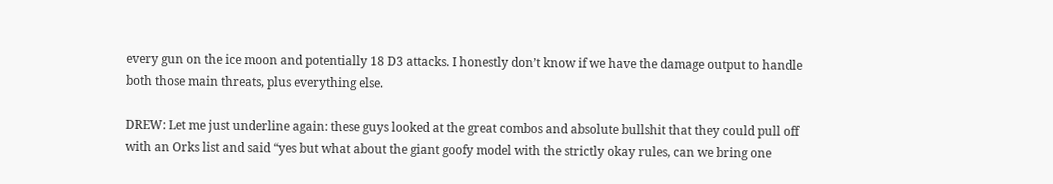every gun on the ice moon and potentially 18 D3 attacks. I honestly don’t know if we have the damage output to handle both those main threats, plus everything else.

DREW: Let me just underline again: these guys looked at the great combos and absolute bullshit that they could pull off with an Orks list and said “yes but what about the giant goofy model with the strictly okay rules, can we bring one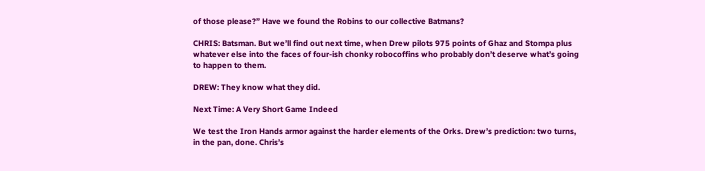of those please?” Have we found the Robins to our collective Batmans?

CHRIS: Batsman. But we’ll find out next time, when Drew pilots 975 points of Ghaz and Stompa plus whatever else into the faces of four-ish chonky robocoffins who probably don’t deserve what’s going to happen to them.

DREW: They know what they did.

Next Time: A Very Short Game Indeed

We test the Iron Hands armor against the harder elements of the Orks. Drew’s prediction: two turns, in the pan, done. Chris’s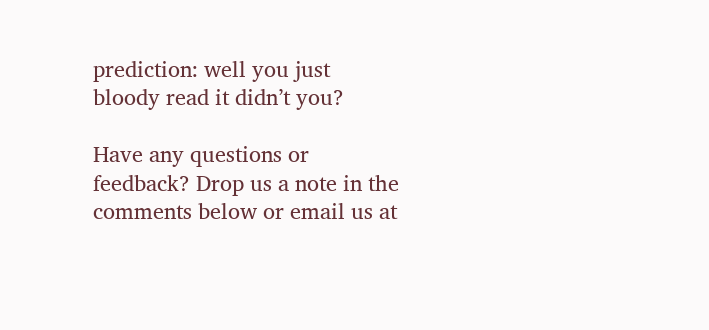prediction: well you just bloody read it didn’t you?

Have any questions or feedback? Drop us a note in the comments below or email us at